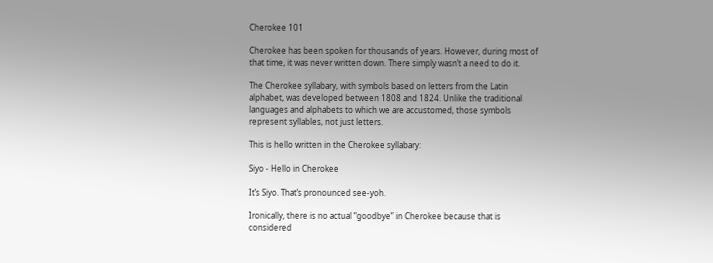Cherokee 101

Cherokee has been spoken for thousands of years. However, during most of that time, it was never written down. There simply wasn’t a need to do it.

The Cherokee syllabary, with symbols based on letters from the Latin alphabet, was developed between 1808 and 1824. Unlike the traditional languages and alphabets to which we are accustomed, those symbols represent syllables, not just letters.

This is hello written in the Cherokee syllabary:

Siyo - Hello in Cherokee

It’s Siyo. That’s pronounced see-yoh.

Ironically, there is no actual “goodbye” in Cherokee because that is considered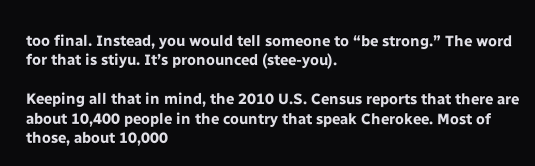too final. Instead, you would tell someone to “be strong.” The word for that is stiyu. It’s pronounced (stee-you).

Keeping all that in mind, the 2010 U.S. Census reports that there are about 10,400 people in the country that speak Cherokee. Most of those, about 10,000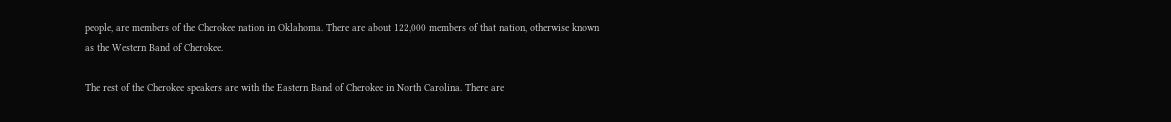people, are members of the Cherokee nation in Oklahoma. There are about 122,000 members of that nation, otherwise known as the Western Band of Cherokee.

The rest of the Cherokee speakers are with the Eastern Band of Cherokee in North Carolina. There are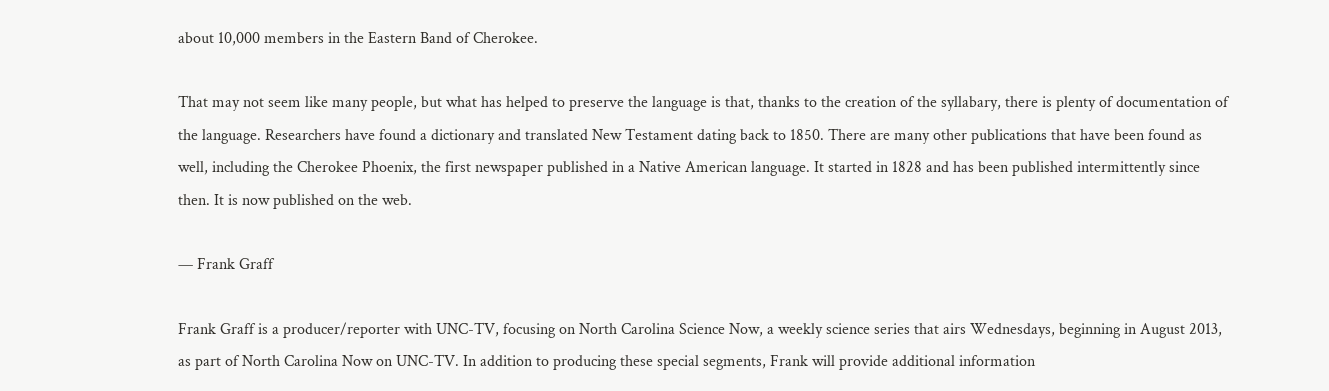about 10,000 members in the Eastern Band of Cherokee.

That may not seem like many people, but what has helped to preserve the language is that, thanks to the creation of the syllabary, there is plenty of documentation of the language. Researchers have found a dictionary and translated New Testament dating back to 1850. There are many other publications that have been found as well, including the Cherokee Phoenix, the first newspaper published in a Native American language. It started in 1828 and has been published intermittently since then. It is now published on the web.

— Frank Graff

Frank Graff is a producer/reporter with UNC-TV, focusing on North Carolina Science Now, a weekly science series that airs Wednesdays, beginning in August 2013, as part of North Carolina Now on UNC-TV. In addition to producing these special segments, Frank will provide additional information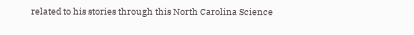related to his stories through this North Carolina Science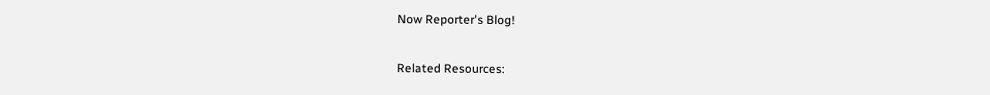Now Reporter's Blog!

Related Resources: